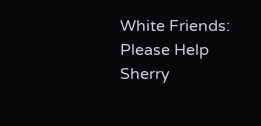White Friends: Please Help
Sherry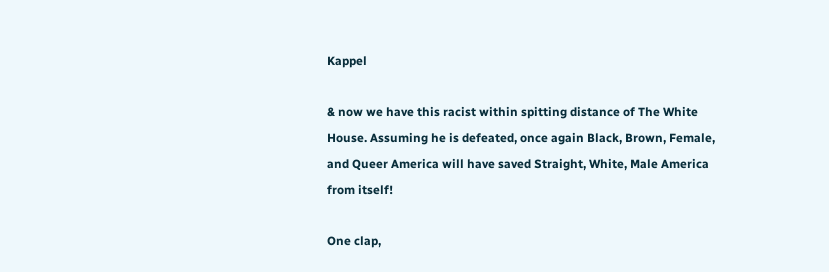Kappel

& now we have this racist within spitting distance of The White House. Assuming he is defeated, once again Black, Brown, Female, and Queer America will have saved Straight, White, Male America from itself!

One clap,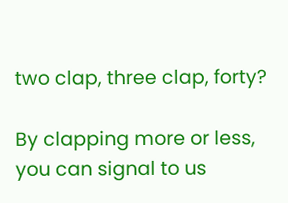two clap, three clap, forty?

By clapping more or less, you can signal to us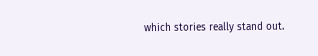which stories really stand out.